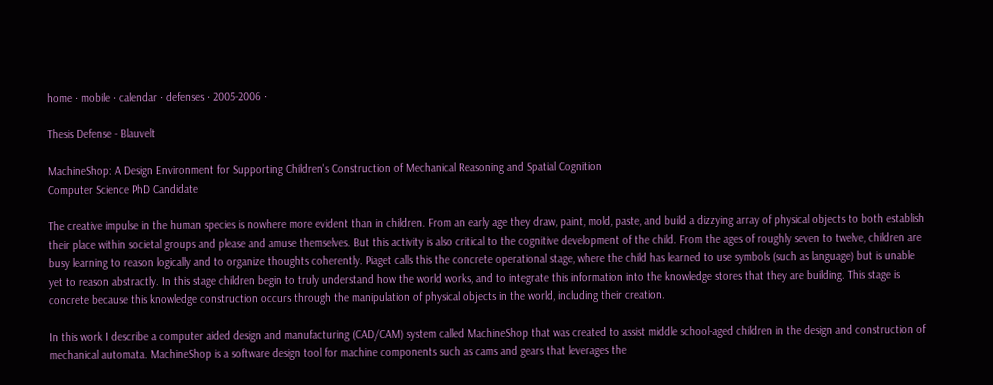home · mobile · calendar · defenses · 2005-2006 ·

Thesis Defense - Blauvelt

MachineShop: A Design Environment for Supporting Children's Construction of Mechanical Reasoning and Spatial Cognition
Computer Science PhD Candidate

The creative impulse in the human species is nowhere more evident than in children. From an early age they draw, paint, mold, paste, and build a dizzying array of physical objects to both establish their place within societal groups and please and amuse themselves. But this activity is also critical to the cognitive development of the child. From the ages of roughly seven to twelve, children are busy learning to reason logically and to organize thoughts coherently. Piaget calls this the concrete operational stage, where the child has learned to use symbols (such as language) but is unable yet to reason abstractly. In this stage children begin to truly understand how the world works, and to integrate this information into the knowledge stores that they are building. This stage is concrete because this knowledge construction occurs through the manipulation of physical objects in the world, including their creation.

In this work I describe a computer aided design and manufacturing (CAD/CAM) system called MachineShop that was created to assist middle school-aged children in the design and construction of mechanical automata. MachineShop is a software design tool for machine components such as cams and gears that leverages the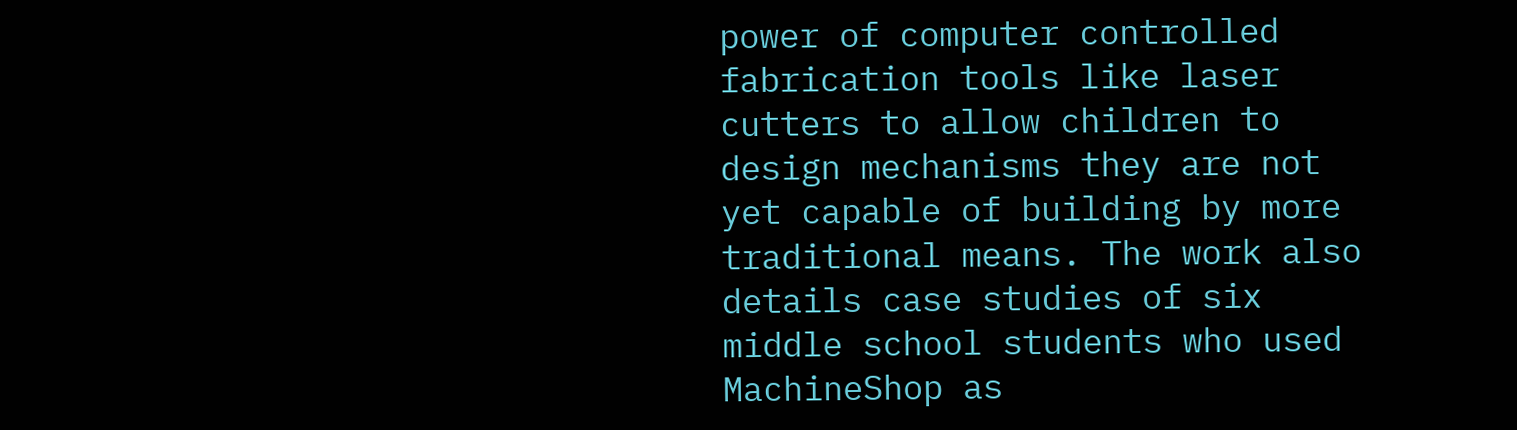power of computer controlled fabrication tools like laser cutters to allow children to design mechanisms they are not yet capable of building by more traditional means. The work also details case studies of six middle school students who used MachineShop as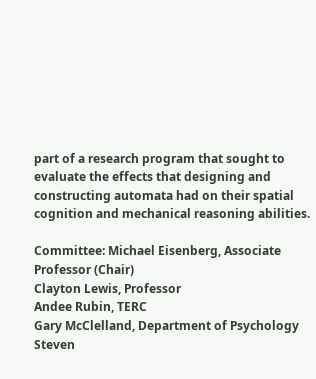part of a research program that sought to evaluate the effects that designing and constructing automata had on their spatial cognition and mechanical reasoning abilities.

Committee: Michael Eisenberg, Associate Professor (Chair)
Clayton Lewis, Professor
Andee Rubin, TERC
Gary McClelland, Department of Psychology
Steven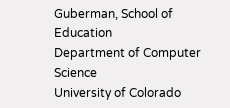Guberman, School of Education
Department of Computer Science
University of Colorado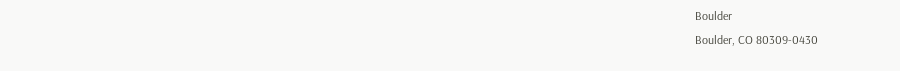Boulder
Boulder, CO 80309-0430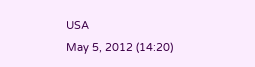USA
May 5, 2012 (14:20)